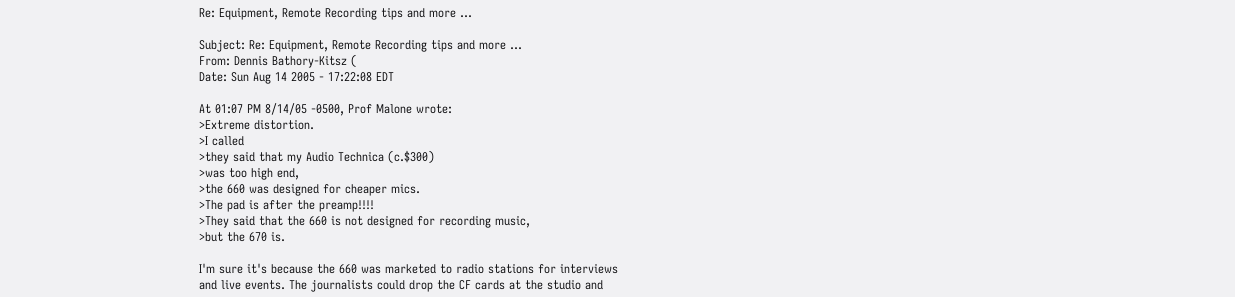Re: Equipment, Remote Recording tips and more ...

Subject: Re: Equipment, Remote Recording tips and more ...
From: Dennis Bathory-Kitsz (
Date: Sun Aug 14 2005 - 17:22:08 EDT

At 01:07 PM 8/14/05 -0500, Prof Malone wrote:
>Extreme distortion.
>I called
>they said that my Audio Technica (c.$300)
>was too high end,
>the 660 was designed for cheaper mics.
>The pad is after the preamp!!!!
>They said that the 660 is not designed for recording music,
>but the 670 is.

I'm sure it's because the 660 was marketed to radio stations for interviews
and live events. The journalists could drop the CF cards at the studio and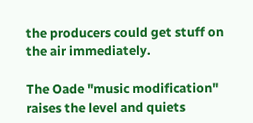the producers could get stuff on the air immediately.

The Oade "music modification" raises the level and quiets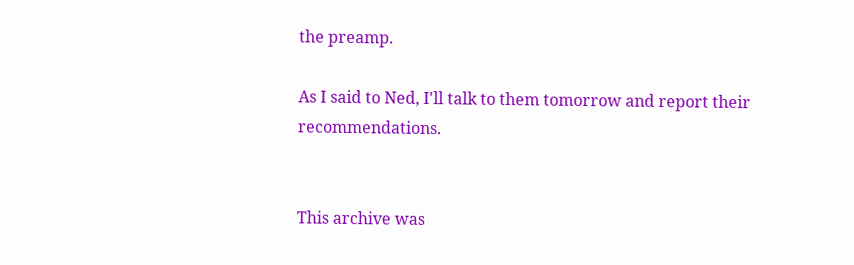the preamp.

As I said to Ned, I'll talk to them tomorrow and report their recommendations.


This archive was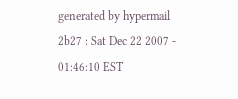generated by hypermail 2b27 : Sat Dec 22 2007 - 01:46:10 EST